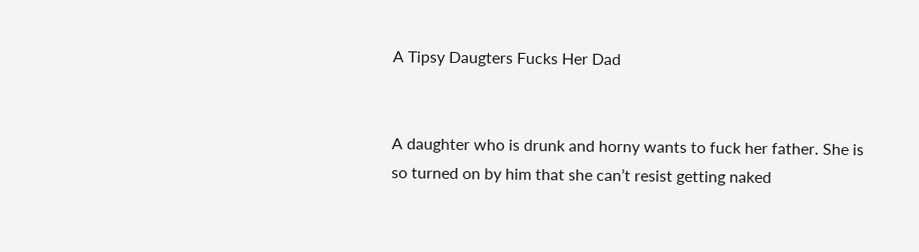A Tipsy Daugters Fucks Her Dad


A daughter who is drunk and horny wants to fuck her father. She is so turned on by him that she can’t resist getting naked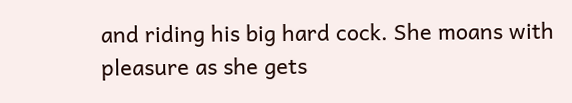and riding his big hard cock. She moans with pleasure as she gets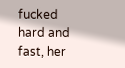fucked hard and fast, her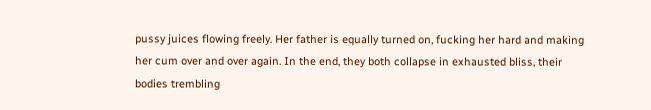pussy juices flowing freely. Her father is equally turned on, fucking her hard and making her cum over and over again. In the end, they both collapse in exhausted bliss, their bodies trembling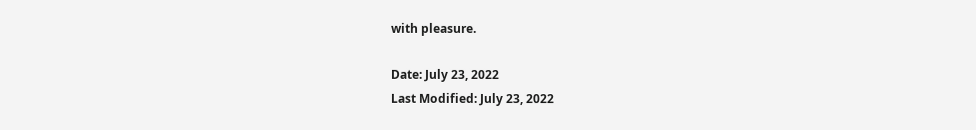with pleasure.

Date: July 23, 2022
Last Modified: July 23, 2022